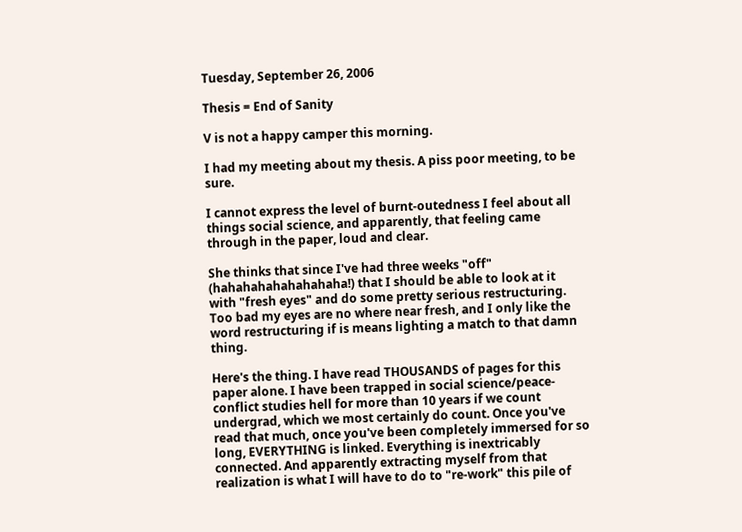Tuesday, September 26, 2006

Thesis = End of Sanity

V is not a happy camper this morning.

I had my meeting about my thesis. A piss poor meeting, to be sure.

I cannot express the level of burnt-outedness I feel about all things social science, and apparently, that feeling came through in the paper, loud and clear.

She thinks that since I've had three weeks "off" (hahahahahahahahaha!) that I should be able to look at it with "fresh eyes" and do some pretty serious restructuring. Too bad my eyes are no where near fresh, and I only like the word restructuring if is means lighting a match to that damn thing.

Here's the thing. I have read THOUSANDS of pages for this paper alone. I have been trapped in social science/peace-conflict studies hell for more than 10 years if we count undergrad, which we most certainly do count. Once you've read that much, once you've been completely immersed for so long, EVERYTHING is linked. Everything is inextricably connected. And apparently extracting myself from that realization is what I will have to do to "re-work" this pile of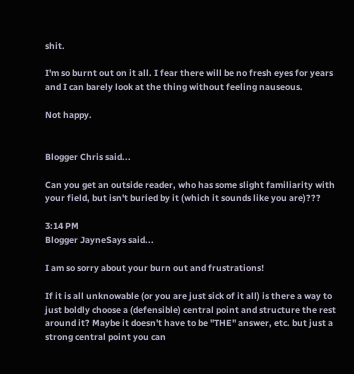shit.

I'm so burnt out on it all. I fear there will be no fresh eyes for years and I can barely look at the thing without feeling nauseous.

Not happy.


Blogger Chris said...

Can you get an outside reader, who has some slight familiarity with your field, but isn't buried by it (which it sounds like you are)???

3:14 PM
Blogger JayneSays said...

I am so sorry about your burn out and frustrations!

If it is all unknowable (or you are just sick of it all) is there a way to just boldly choose a (defensible) central point and structure the rest around it? Maybe it doesn't have to be "THE" answer, etc. but just a strong central point you can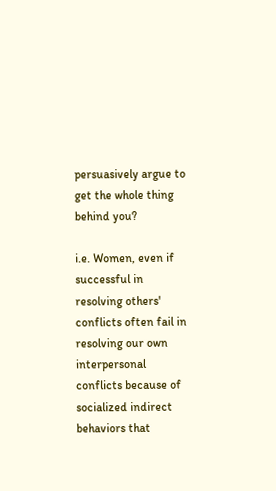persuasively argue to get the whole thing behind you?

i.e. Women, even if successful in resolving others' conflicts often fail in resolving our own interpersonal conflicts because of socialized indirect behaviors that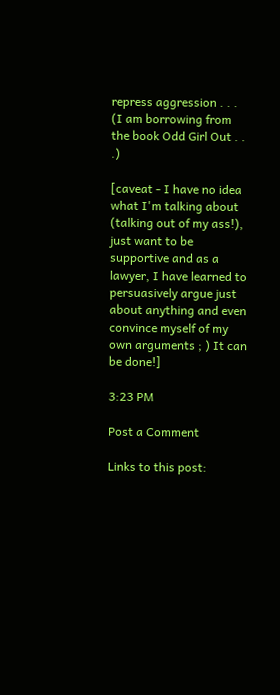repress aggression . . . (I am borrowing from the book Odd Girl Out . . .)

[caveat - I have no idea what I'm talking about (talking out of my ass!), just want to be supportive and as a lawyer, I have learned to persuasively argue just about anything and even convince myself of my own arguments ; ) It can be done!]

3:23 PM

Post a Comment

Links to this post: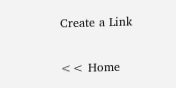Create a Link

<< Home